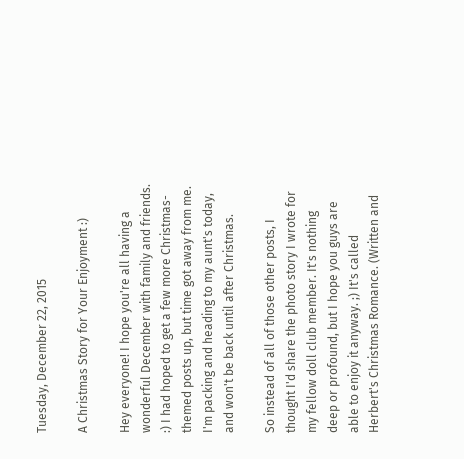Tuesday, December 22, 2015

A Christmas Story for Your Enjoyment :)

Hey everyone! I hope you're all having a wonderful December with family and friends. :) I had hoped to get a few more Christmas-themed posts up, but time got away from me. I'm packing and heading to my aunt's today, and won't be back until after Christmas.

So instead of all of those other posts, I thought I'd share the photo story I wrote for my fellow doll club member. It's nothing deep or profound, but I hope you guys are able to enjoy it anyway. ;) It's called Herbert's Christmas Romance. (Written and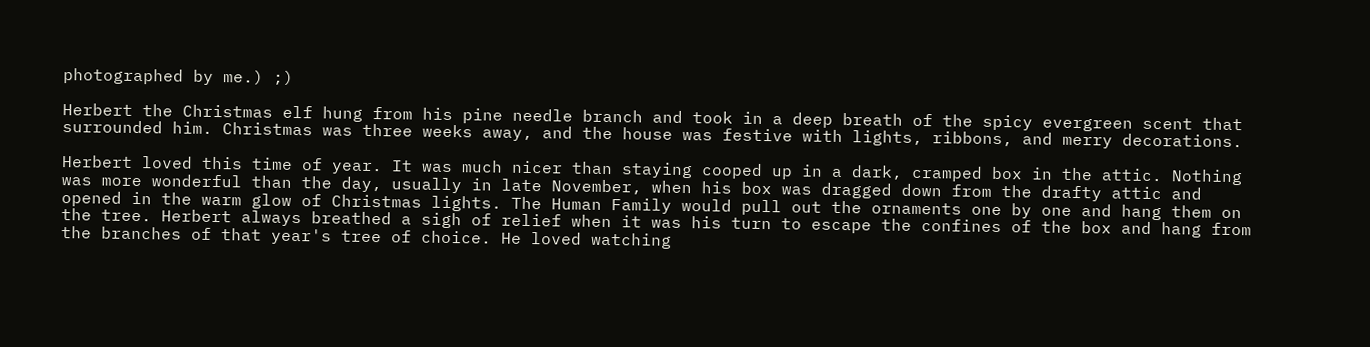photographed by me.) ;)

Herbert the Christmas elf hung from his pine needle branch and took in a deep breath of the spicy evergreen scent that surrounded him. Christmas was three weeks away, and the house was festive with lights, ribbons, and merry decorations.

Herbert loved this time of year. It was much nicer than staying cooped up in a dark, cramped box in the attic. Nothing was more wonderful than the day, usually in late November, when his box was dragged down from the drafty attic and opened in the warm glow of Christmas lights. The Human Family would pull out the ornaments one by one and hang them on the tree. Herbert always breathed a sigh of relief when it was his turn to escape the confines of the box and hang from the branches of that year's tree of choice. He loved watching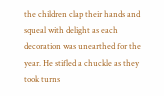the children clap their hands and squeal with delight as each decoration was unearthed for the year. He stifled a chuckle as they took turns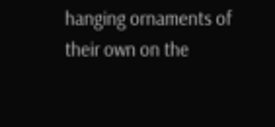hanging ornaments of their own on the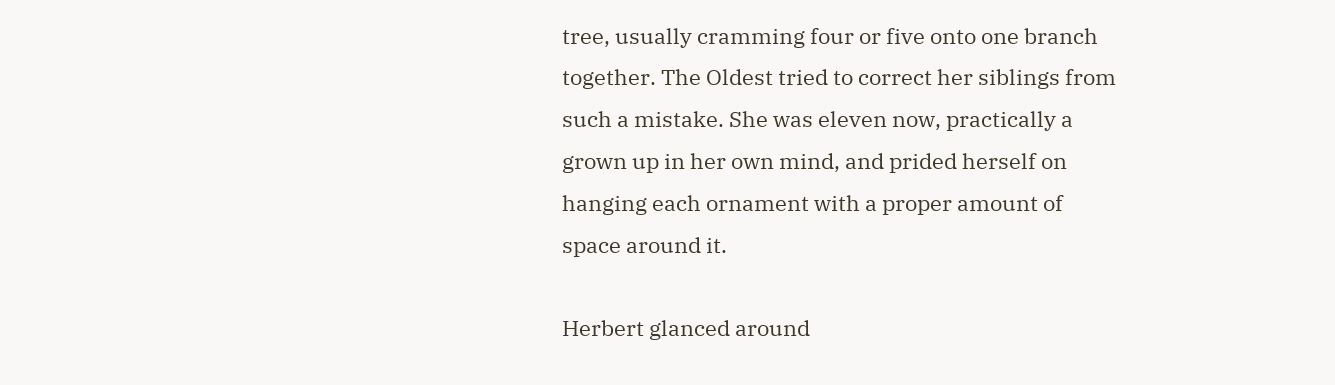tree, usually cramming four or five onto one branch together. The Oldest tried to correct her siblings from such a mistake. She was eleven now, practically a grown up in her own mind, and prided herself on hanging each ornament with a proper amount of space around it.

Herbert glanced around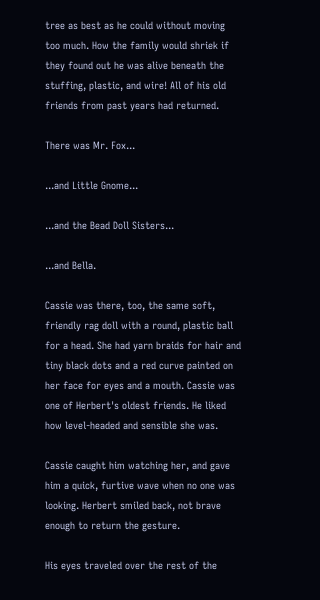tree as best as he could without moving too much. How the family would shriek if they found out he was alive beneath the stuffing, plastic, and wire! All of his old friends from past years had returned.

There was Mr. Fox...

...and Little Gnome...

...and the Bead Doll Sisters...

...and Bella.

Cassie was there, too, the same soft, friendly rag doll with a round, plastic ball for a head. She had yarn braids for hair and tiny black dots and a red curve painted on her face for eyes and a mouth. Cassie was one of Herbert's oldest friends. He liked how level-headed and sensible she was.

Cassie caught him watching her, and gave him a quick, furtive wave when no one was looking. Herbert smiled back, not brave enough to return the gesture.

His eyes traveled over the rest of the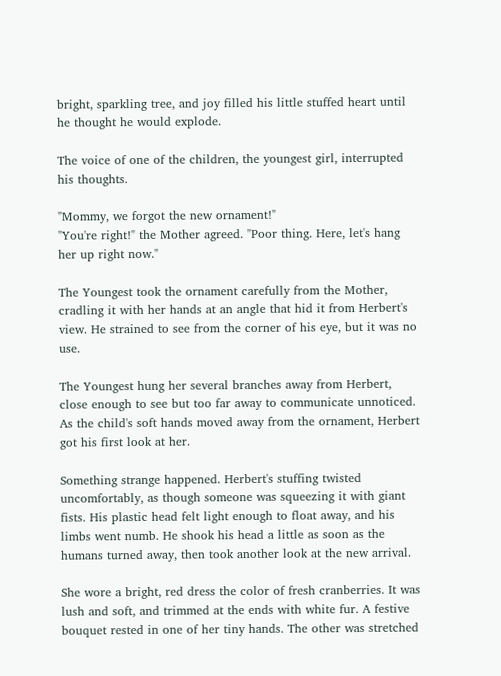bright, sparkling tree, and joy filled his little stuffed heart until he thought he would explode.

The voice of one of the children, the youngest girl, interrupted his thoughts.

"Mommy, we forgot the new ornament!"
"You're right!" the Mother agreed. "Poor thing. Here, let's hang her up right now."

The Youngest took the ornament carefully from the Mother, cradling it with her hands at an angle that hid it from Herbert's view. He strained to see from the corner of his eye, but it was no use.

The Youngest hung her several branches away from Herbert, close enough to see but too far away to communicate unnoticed. As the child's soft hands moved away from the ornament, Herbert got his first look at her.

Something strange happened. Herbert's stuffing twisted uncomfortably, as though someone was squeezing it with giant fists. His plastic head felt light enough to float away, and his limbs went numb. He shook his head a little as soon as the humans turned away, then took another look at the new arrival.

She wore a bright, red dress the color of fresh cranberries. It was lush and soft, and trimmed at the ends with white fur. A festive bouquet rested in one of her tiny hands. The other was stretched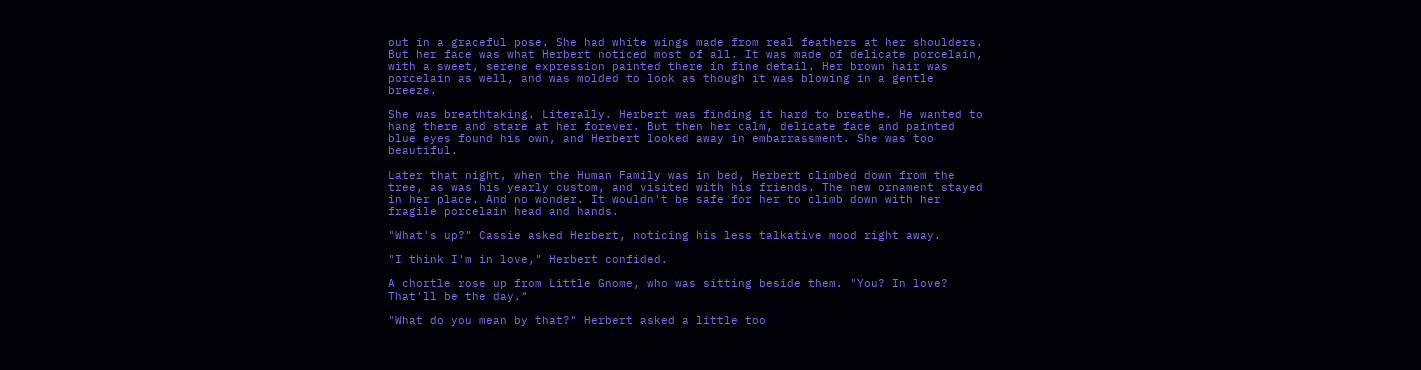out in a graceful pose. She had white wings made from real feathers at her shoulders. But her face was what Herbert noticed most of all. It was made of delicate porcelain, with a sweet, serene expression painted there in fine detail. Her brown hair was porcelain as well, and was molded to look as though it was blowing in a gentle breeze.

She was breathtaking. Literally. Herbert was finding it hard to breathe. He wanted to hang there and stare at her forever. But then her calm, delicate face and painted blue eyes found his own, and Herbert looked away in embarrassment. She was too beautiful.

Later that night, when the Human Family was in bed, Herbert climbed down from the tree, as was his yearly custom, and visited with his friends. The new ornament stayed in her place. And no wonder. It wouldn't be safe for her to climb down with her fragile porcelain head and hands.

"What's up?" Cassie asked Herbert, noticing his less talkative mood right away.

"I think I'm in love," Herbert confided.

A chortle rose up from Little Gnome, who was sitting beside them. "You? In love? That'll be the day."

"What do you mean by that?" Herbert asked a little too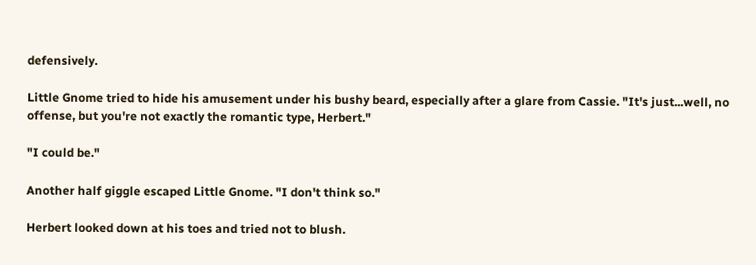defensively.

Little Gnome tried to hide his amusement under his bushy beard, especially after a glare from Cassie. "It's just...well, no offense, but you're not exactly the romantic type, Herbert."

"I could be."

Another half giggle escaped Little Gnome. "I don't think so."

Herbert looked down at his toes and tried not to blush.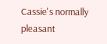Cassie's normally pleasant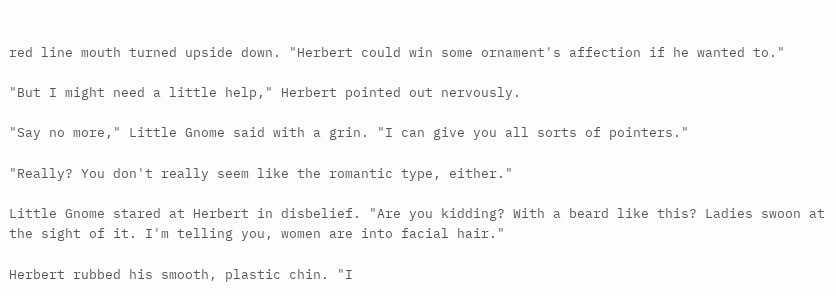red line mouth turned upside down. "Herbert could win some ornament's affection if he wanted to."

"But I might need a little help," Herbert pointed out nervously.

"Say no more," Little Gnome said with a grin. "I can give you all sorts of pointers."

"Really? You don't really seem like the romantic type, either."

Little Gnome stared at Herbert in disbelief. "Are you kidding? With a beard like this? Ladies swoon at the sight of it. I'm telling you, women are into facial hair."

Herbert rubbed his smooth, plastic chin. "I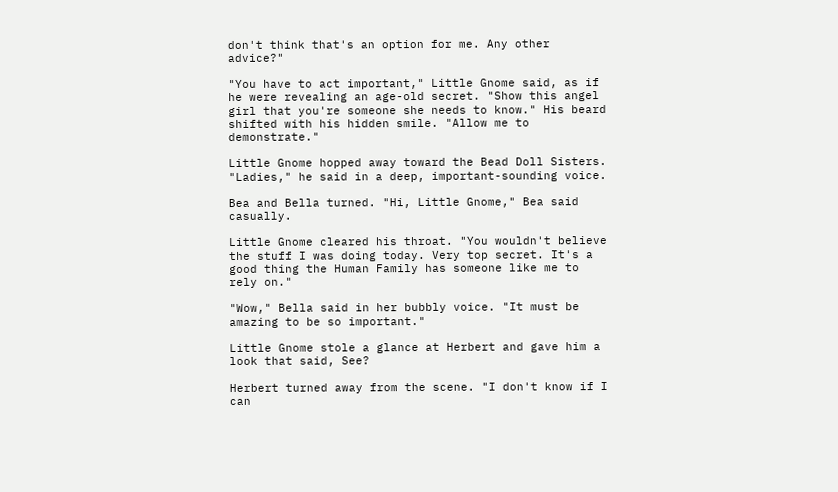don't think that's an option for me. Any other advice?"

"You have to act important," Little Gnome said, as if he were revealing an age-old secret. "Show this angel girl that you're someone she needs to know." His beard shifted with his hidden smile. "Allow me to demonstrate."

Little Gnome hopped away toward the Bead Doll Sisters. "Ladies," he said in a deep, important-sounding voice.

Bea and Bella turned. "Hi, Little Gnome," Bea said casually.

Little Gnome cleared his throat. "You wouldn't believe the stuff I was doing today. Very top secret. It's a good thing the Human Family has someone like me to rely on."

"Wow," Bella said in her bubbly voice. "It must be amazing to be so important."

Little Gnome stole a glance at Herbert and gave him a look that said, See?

Herbert turned away from the scene. "I don't know if I can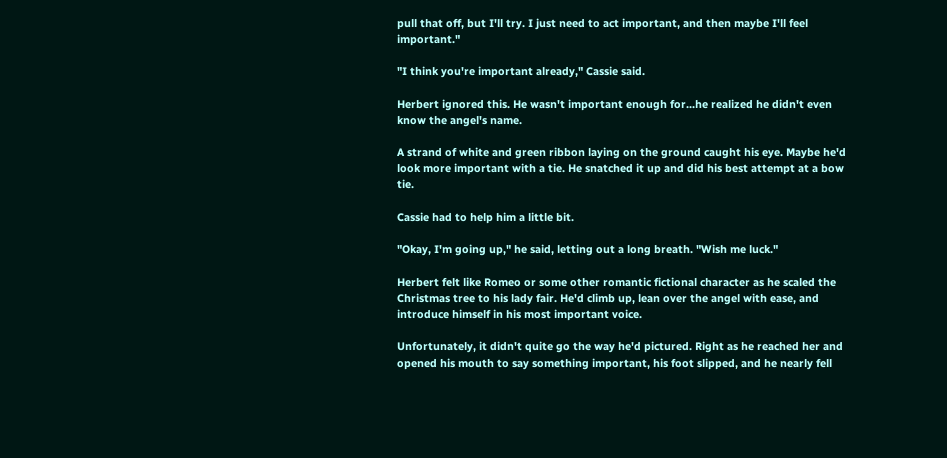pull that off, but I'll try. I just need to act important, and then maybe I'll feel important."

"I think you're important already," Cassie said.

Herbert ignored this. He wasn't important enough for...he realized he didn't even know the angel's name.

A strand of white and green ribbon laying on the ground caught his eye. Maybe he'd look more important with a tie. He snatched it up and did his best attempt at a bow tie.

Cassie had to help him a little bit.

"Okay, I'm going up," he said, letting out a long breath. "Wish me luck."

Herbert felt like Romeo or some other romantic fictional character as he scaled the Christmas tree to his lady fair. He'd climb up, lean over the angel with ease, and introduce himself in his most important voice.

Unfortunately, it didn't quite go the way he'd pictured. Right as he reached her and opened his mouth to say something important, his foot slipped, and he nearly fell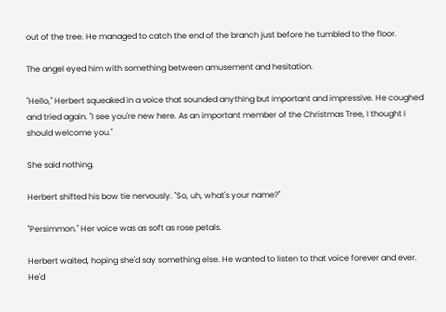out of the tree. He managed to catch the end of the branch just before he tumbled to the floor.

The angel eyed him with something between amusement and hesitation.

"Hello," Herbert squeaked in a voice that sounded anything but important and impressive. He coughed and tried again. "I see you're new here. As an important member of the Christmas Tree, I thought I should welcome you."

She said nothing.

Herbert shifted his bow tie nervously. "So, uh, what's your name?"

"Persimmon." Her voice was as soft as rose petals.

Herbert waited, hoping she'd say something else. He wanted to listen to that voice forever and ever. He'd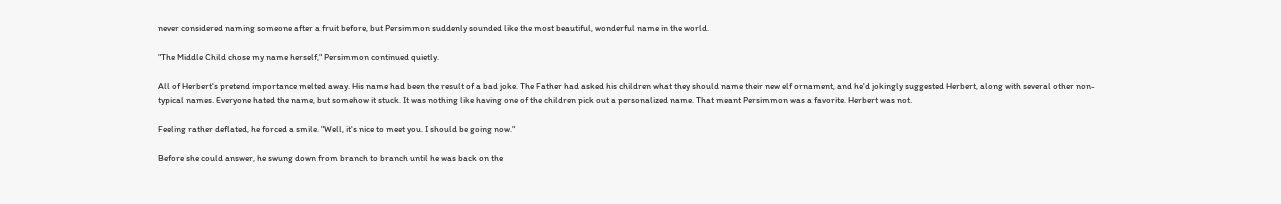never considered naming someone after a fruit before, but Persimmon suddenly sounded like the most beautiful, wonderful name in the world.

"The Middle Child chose my name herself," Persimmon continued quietly.

All of Herbert's pretend importance melted away. His name had been the result of a bad joke. The Father had asked his children what they should name their new elf ornament, and he'd jokingly suggested Herbert, along with several other non-typical names. Everyone hated the name, but somehow it stuck. It was nothing like having one of the children pick out a personalized name. That meant Persimmon was a favorite. Herbert was not.

Feeling rather deflated, he forced a smile. "Well, it's nice to meet you. I should be going now."

Before she could answer, he swung down from branch to branch until he was back on the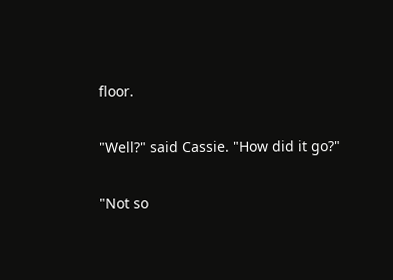floor.

"Well?" said Cassie. "How did it go?"

"Not so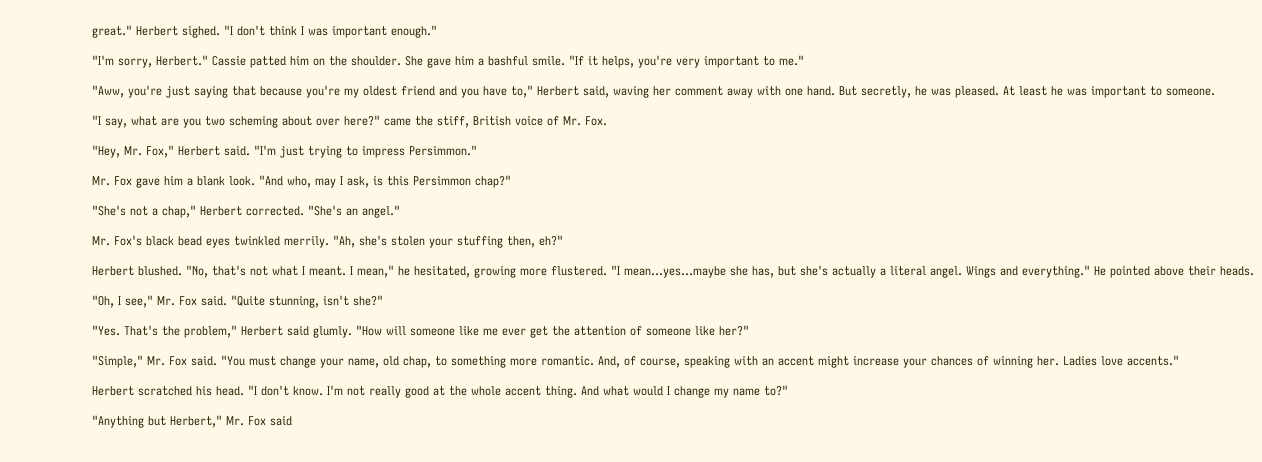great." Herbert sighed. "I don't think I was important enough."

"I'm sorry, Herbert." Cassie patted him on the shoulder. She gave him a bashful smile. "If it helps, you're very important to me."

"Aww, you're just saying that because you're my oldest friend and you have to," Herbert said, waving her comment away with one hand. But secretly, he was pleased. At least he was important to someone.

"I say, what are you two scheming about over here?" came the stiff, British voice of Mr. Fox.

"Hey, Mr. Fox," Herbert said. "I'm just trying to impress Persimmon."

Mr. Fox gave him a blank look. "And who, may I ask, is this Persimmon chap?"

"She's not a chap," Herbert corrected. "She's an angel."

Mr. Fox's black bead eyes twinkled merrily. "Ah, she's stolen your stuffing then, eh?"

Herbert blushed. "No, that's not what I meant. I mean," he hesitated, growing more flustered. "I mean...yes...maybe she has, but she's actually a literal angel. Wings and everything." He pointed above their heads.

"Oh, I see," Mr. Fox said. "Quite stunning, isn't she?"

"Yes. That's the problem," Herbert said glumly. "How will someone like me ever get the attention of someone like her?"

"Simple," Mr. Fox said. "You must change your name, old chap, to something more romantic. And, of course, speaking with an accent might increase your chances of winning her. Ladies love accents."

Herbert scratched his head. "I don't know. I'm not really good at the whole accent thing. And what would I change my name to?"

"Anything but Herbert," Mr. Fox said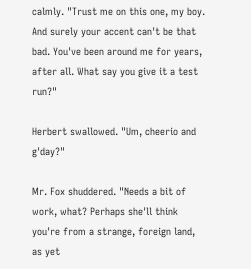calmly. "Trust me on this one, my boy. And surely your accent can't be that bad. You've been around me for years, after all. What say you give it a test run?"

Herbert swallowed. "Um, cheerio and g'day?"

Mr. Fox shuddered. "Needs a bit of work, what? Perhaps she'll think you're from a strange, foreign land, as yet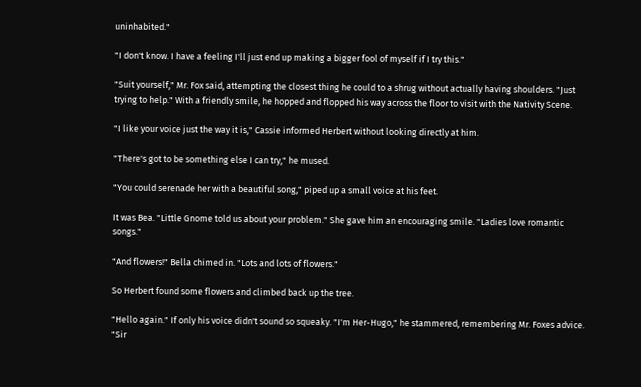uninhabited."

"I don't know. I have a feeling I'll just end up making a bigger fool of myself if I try this."

"Suit yourself," Mr. Fox said, attempting the closest thing he could to a shrug without actually having shoulders. "Just trying to help." With a friendly smile, he hopped and flopped his way across the floor to visit with the Nativity Scene.

"I like your voice just the way it is," Cassie informed Herbert without looking directly at him.

"There's got to be something else I can try," he mused.

"You could serenade her with a beautiful song," piped up a small voice at his feet.

It was Bea. "Little Gnome told us about your problem." She gave him an encouraging smile. "Ladies love romantic songs."

"And flowers!" Bella chimed in. "Lots and lots of flowers."

So Herbert found some flowers and climbed back up the tree.

"Hello again." If only his voice didn't sound so squeaky. "I'm Her-Hugo," he stammered, remembering Mr. Foxes advice. "Sir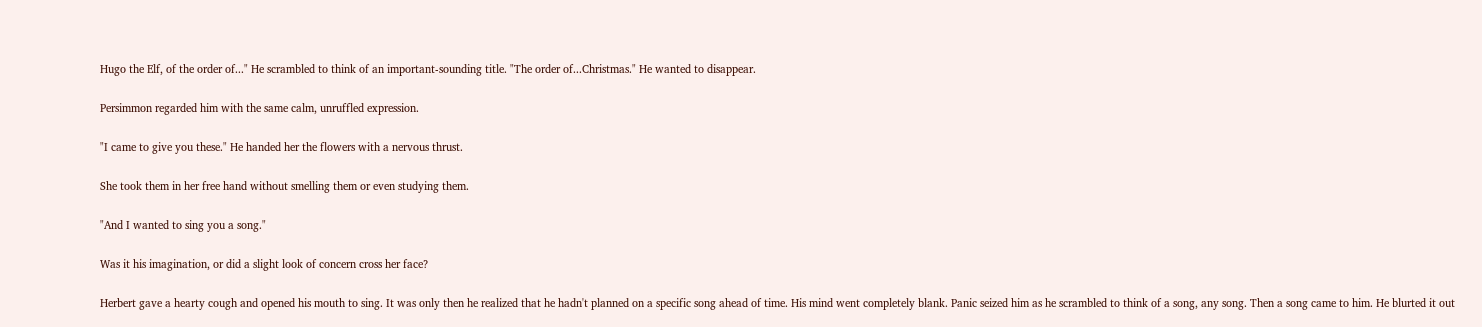Hugo the Elf, of the order of..." He scrambled to think of an important-sounding title. "The order of...Christmas." He wanted to disappear.

Persimmon regarded him with the same calm, unruffled expression.

"I came to give you these." He handed her the flowers with a nervous thrust.

She took them in her free hand without smelling them or even studying them.

"And I wanted to sing you a song."

Was it his imagination, or did a slight look of concern cross her face?

Herbert gave a hearty cough and opened his mouth to sing. It was only then he realized that he hadn't planned on a specific song ahead of time. His mind went completely blank. Panic seized him as he scrambled to think of a song, any song. Then a song came to him. He blurted it out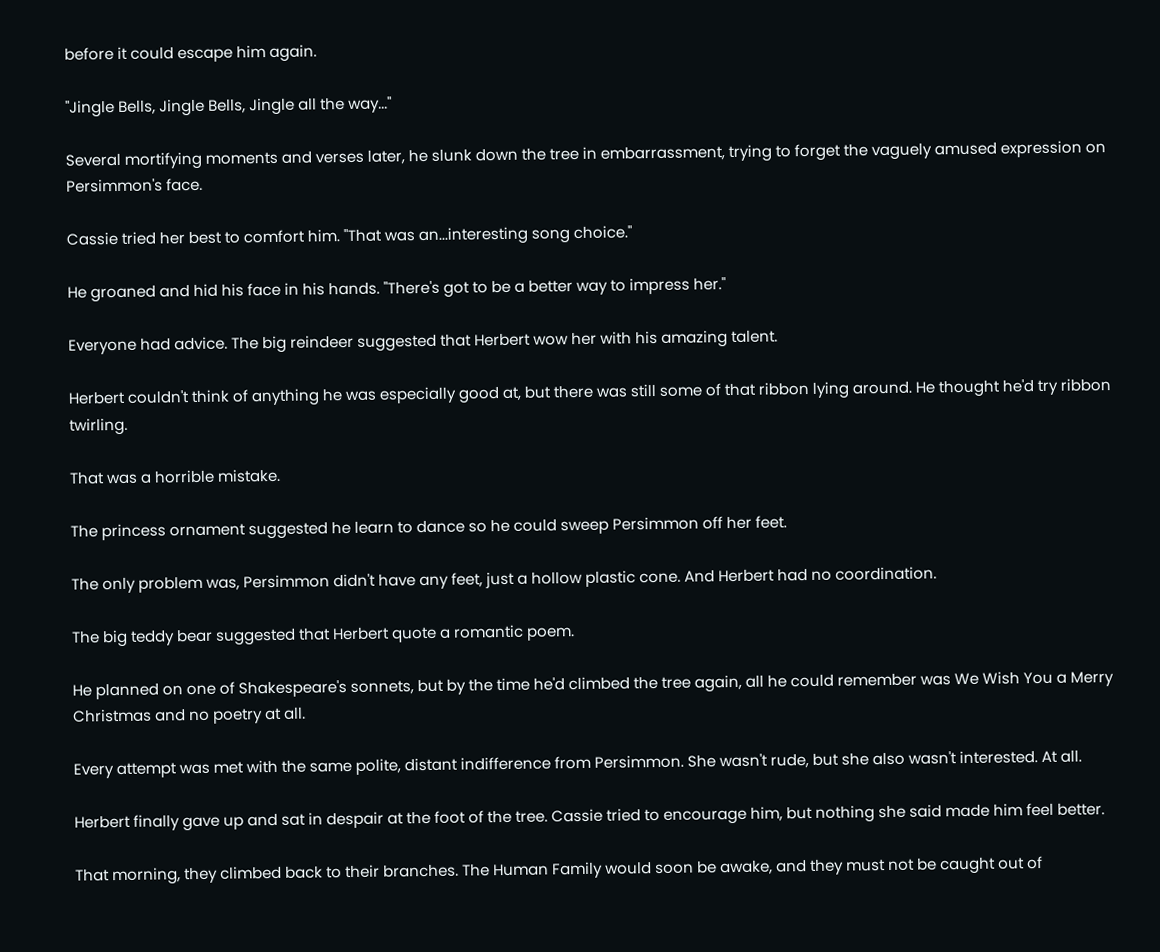before it could escape him again.

"Jingle Bells, Jingle Bells, Jingle all the way..."

Several mortifying moments and verses later, he slunk down the tree in embarrassment, trying to forget the vaguely amused expression on Persimmon's face.

Cassie tried her best to comfort him. "That was an...interesting song choice."

He groaned and hid his face in his hands. "There's got to be a better way to impress her."

Everyone had advice. The big reindeer suggested that Herbert wow her with his amazing talent.

Herbert couldn't think of anything he was especially good at, but there was still some of that ribbon lying around. He thought he'd try ribbon twirling.

That was a horrible mistake.

The princess ornament suggested he learn to dance so he could sweep Persimmon off her feet.

The only problem was, Persimmon didn't have any feet, just a hollow plastic cone. And Herbert had no coordination.

The big teddy bear suggested that Herbert quote a romantic poem.

He planned on one of Shakespeare's sonnets, but by the time he'd climbed the tree again, all he could remember was We Wish You a Merry Christmas and no poetry at all.

Every attempt was met with the same polite, distant indifference from Persimmon. She wasn't rude, but she also wasn't interested. At all.

Herbert finally gave up and sat in despair at the foot of the tree. Cassie tried to encourage him, but nothing she said made him feel better.

That morning, they climbed back to their branches. The Human Family would soon be awake, and they must not be caught out of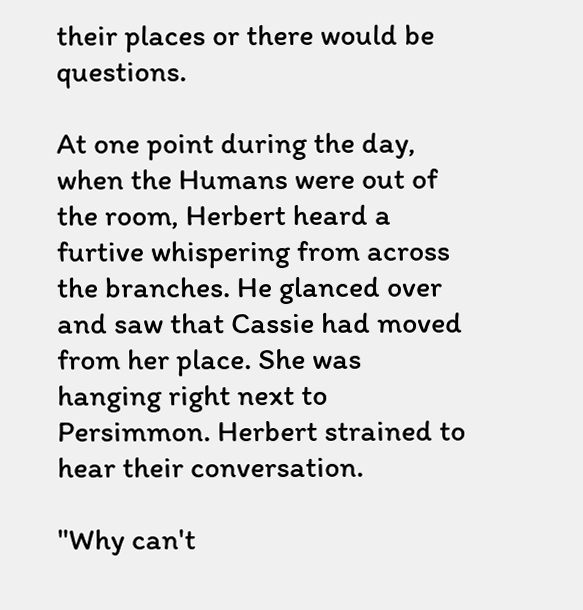their places or there would be questions.

At one point during the day, when the Humans were out of the room, Herbert heard a furtive whispering from across the branches. He glanced over and saw that Cassie had moved from her place. She was hanging right next to Persimmon. Herbert strained to hear their conversation.

"Why can't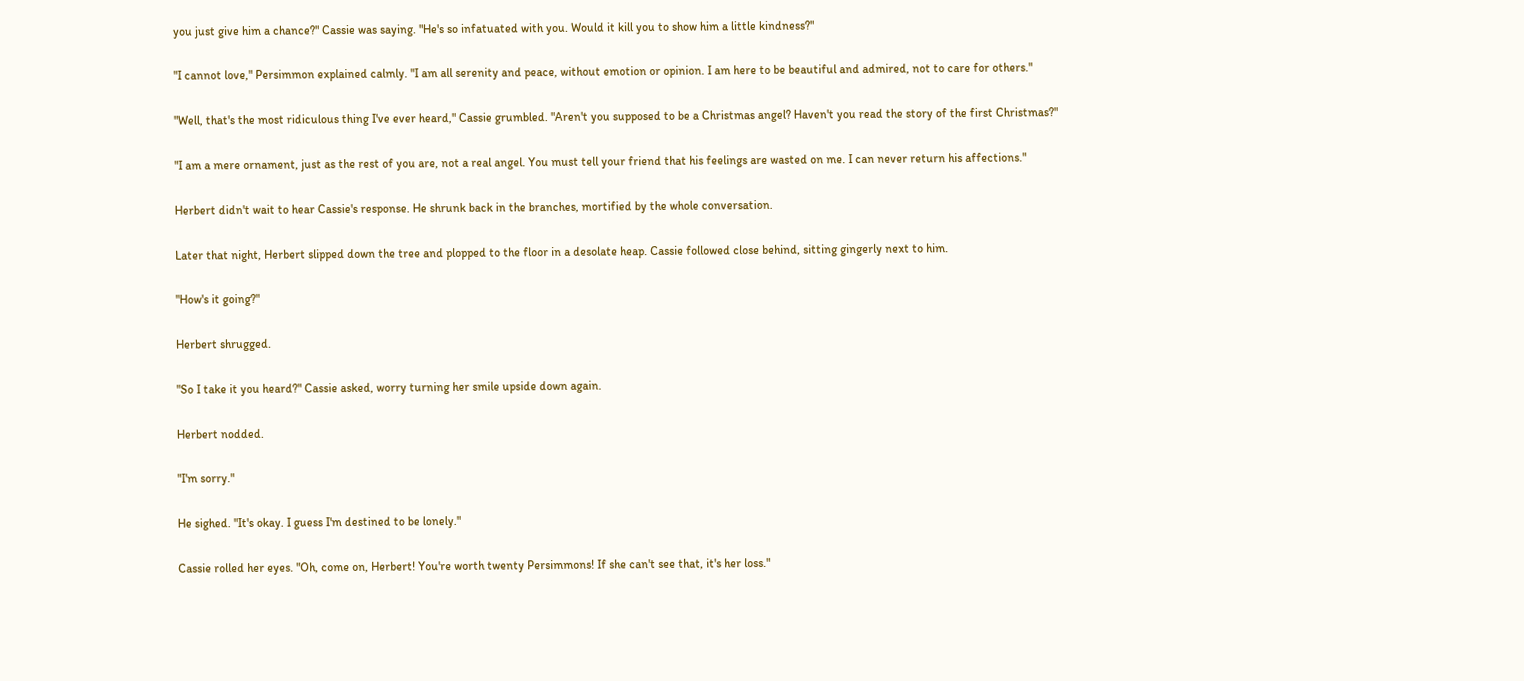you just give him a chance?" Cassie was saying. "He's so infatuated with you. Would it kill you to show him a little kindness?"

"I cannot love," Persimmon explained calmly. "I am all serenity and peace, without emotion or opinion. I am here to be beautiful and admired, not to care for others."

"Well, that's the most ridiculous thing I've ever heard," Cassie grumbled. "Aren't you supposed to be a Christmas angel? Haven't you read the story of the first Christmas?"

"I am a mere ornament, just as the rest of you are, not a real angel. You must tell your friend that his feelings are wasted on me. I can never return his affections."

Herbert didn't wait to hear Cassie's response. He shrunk back in the branches, mortified by the whole conversation.

Later that night, Herbert slipped down the tree and plopped to the floor in a desolate heap. Cassie followed close behind, sitting gingerly next to him.

"How's it going?"

Herbert shrugged.

"So I take it you heard?" Cassie asked, worry turning her smile upside down again.

Herbert nodded.

"I'm sorry."

He sighed. "It's okay. I guess I'm destined to be lonely."

Cassie rolled her eyes. "Oh, come on, Herbert! You're worth twenty Persimmons! If she can't see that, it's her loss."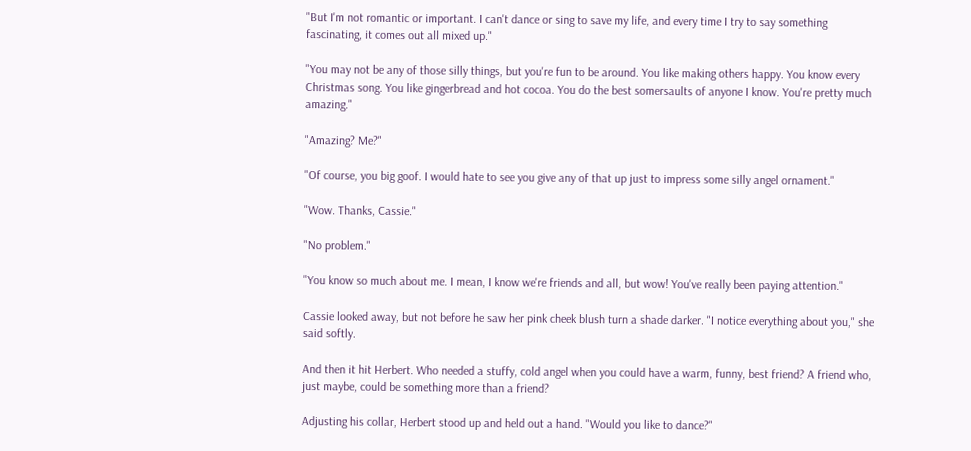"But I'm not romantic or important. I can't dance or sing to save my life, and every time I try to say something fascinating, it comes out all mixed up."

"You may not be any of those silly things, but you're fun to be around. You like making others happy. You know every Christmas song. You like gingerbread and hot cocoa. You do the best somersaults of anyone I know. You're pretty much amazing."

"Amazing? Me?"

"Of course, you big goof. I would hate to see you give any of that up just to impress some silly angel ornament."

"Wow. Thanks, Cassie."

"No problem."

"You know so much about me. I mean, I know we're friends and all, but wow! You've really been paying attention."

Cassie looked away, but not before he saw her pink cheek blush turn a shade darker. "I notice everything about you," she said softly.

And then it hit Herbert. Who needed a stuffy, cold angel when you could have a warm, funny, best friend? A friend who, just maybe, could be something more than a friend?

Adjusting his collar, Herbert stood up and held out a hand. "Would you like to dance?"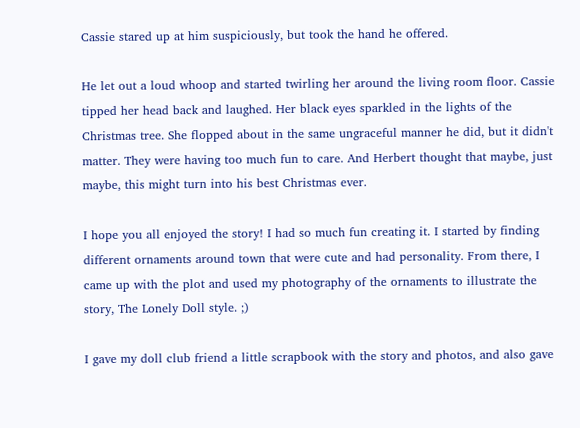Cassie stared up at him suspiciously, but took the hand he offered.

He let out a loud whoop and started twirling her around the living room floor. Cassie tipped her head back and laughed. Her black eyes sparkled in the lights of the Christmas tree. She flopped about in the same ungraceful manner he did, but it didn't matter. They were having too much fun to care. And Herbert thought that maybe, just maybe, this might turn into his best Christmas ever.

I hope you all enjoyed the story! I had so much fun creating it. I started by finding different ornaments around town that were cute and had personality. From there, I came up with the plot and used my photography of the ornaments to illustrate the story, The Lonely Doll style. ;)

I gave my doll club friend a little scrapbook with the story and photos, and also gave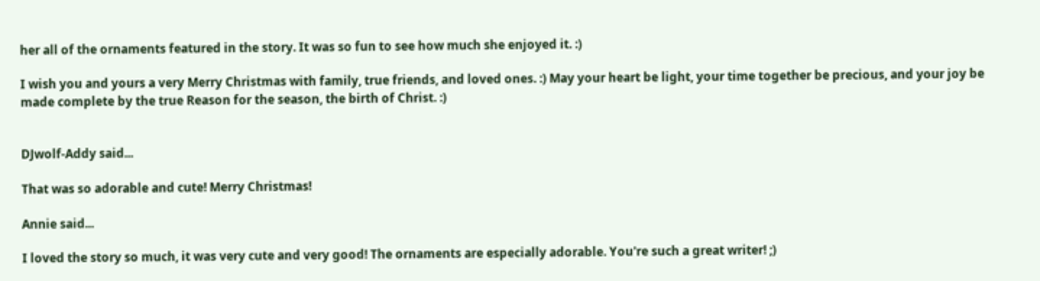her all of the ornaments featured in the story. It was so fun to see how much she enjoyed it. :)

I wish you and yours a very Merry Christmas with family, true friends, and loved ones. :) May your heart be light, your time together be precious, and your joy be made complete by the true Reason for the season, the birth of Christ. :)


DJwolf-Addy said...

That was so adorable and cute! Merry Christmas!

Annie said...

I loved the story so much, it was very cute and very good! The ornaments are especially adorable. You're such a great writer! ;)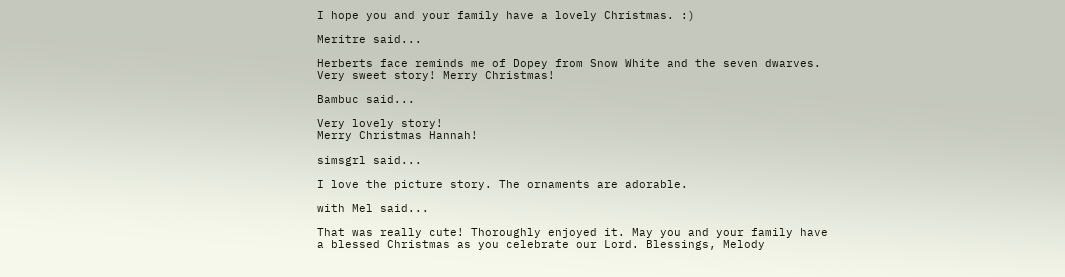I hope you and your family have a lovely Christmas. :)

Meritre said...

Herberts face reminds me of Dopey from Snow White and the seven dwarves. Very sweet story! Merry Christmas!

Bambuc said...

Very lovely story!
Merry Christmas Hannah!

simsgrl said...

I love the picture story. The ornaments are adorable.

with Mel said...

That was really cute! Thoroughly enjoyed it. May you and your family have a blessed Christmas as you celebrate our Lord. Blessings, Melody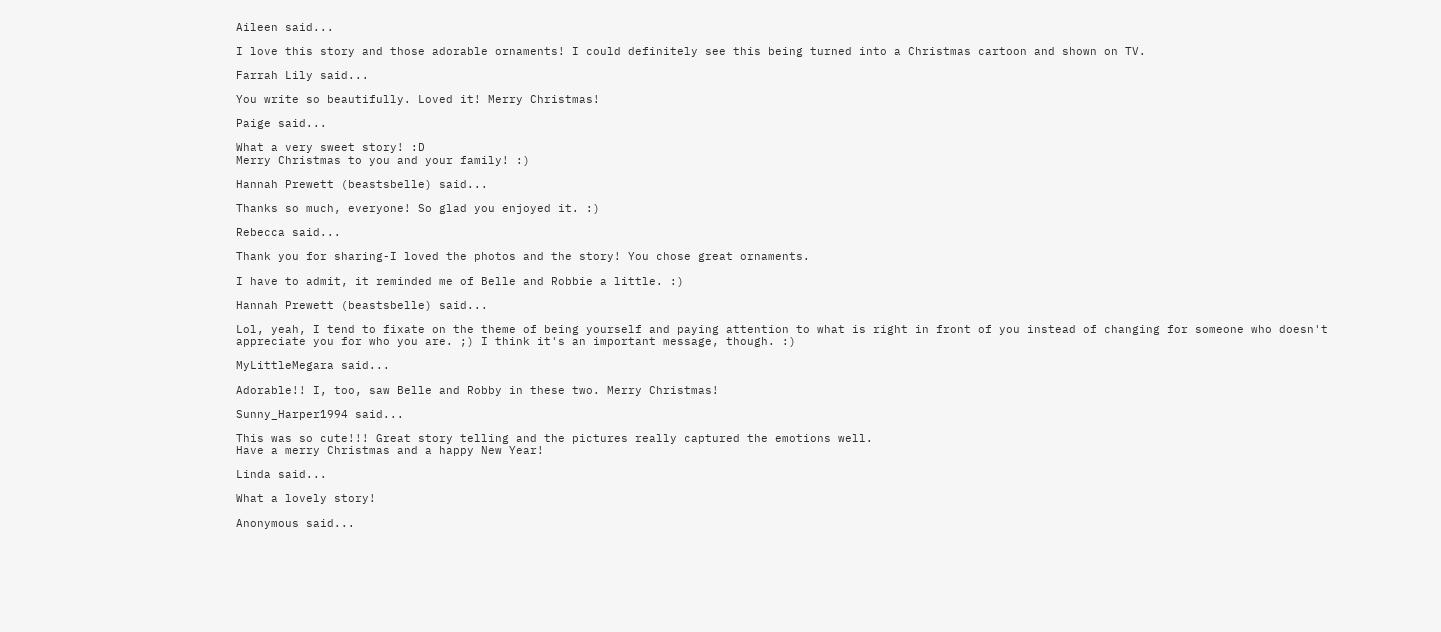Aileen said...

I love this story and those adorable ornaments! I could definitely see this being turned into a Christmas cartoon and shown on TV.

Farrah Lily said...

You write so beautifully. Loved it! Merry Christmas!

Paige said...

What a very sweet story! :D
Merry Christmas to you and your family! :)

Hannah Prewett (beastsbelle) said...

Thanks so much, everyone! So glad you enjoyed it. :)

Rebecca said...

Thank you for sharing-I loved the photos and the story! You chose great ornaments.

I have to admit, it reminded me of Belle and Robbie a little. :)

Hannah Prewett (beastsbelle) said...

Lol, yeah, I tend to fixate on the theme of being yourself and paying attention to what is right in front of you instead of changing for someone who doesn't appreciate you for who you are. ;) I think it's an important message, though. :)

MyLittleMegara said...

Adorable!! I, too, saw Belle and Robby in these two. Merry Christmas!

Sunny_Harper1994 said...

This was so cute!!! Great story telling and the pictures really captured the emotions well.
Have a merry Christmas and a happy New Year!

Linda said...

What a lovely story!

Anonymous said...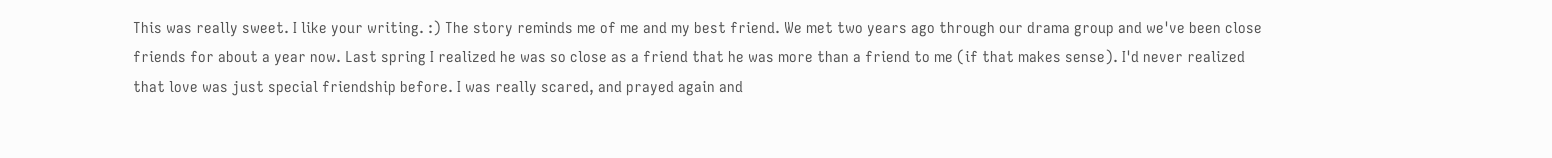This was really sweet. I like your writing. :) The story reminds me of me and my best friend. We met two years ago through our drama group and we've been close friends for about a year now. Last spring I realized he was so close as a friend that he was more than a friend to me (if that makes sense). I'd never realized that love was just special friendship before. I was really scared, and prayed again and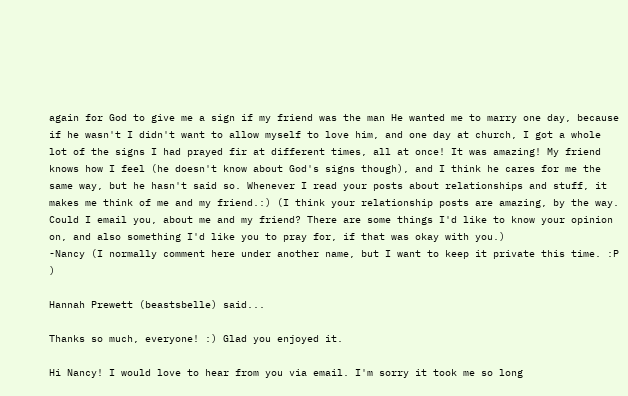again for God to give me a sign if my friend was the man He wanted me to marry one day, because if he wasn't I didn't want to allow myself to love him, and one day at church, I got a whole lot of the signs I had prayed fir at different times, all at once! It was amazing! My friend knows how I feel (he doesn't know about God's signs though), and I think he cares for me the same way, but he hasn't said so. Whenever I read your posts about relationships and stuff, it makes me think of me and my friend.:) (I think your relationship posts are amazing, by the way. Could I email you, about me and my friend? There are some things I'd like to know your opinion on, and also something I'd like you to pray for, if that was okay with you.)
-Nancy (I normally comment here under another name, but I want to keep it private this time. :P )

Hannah Prewett (beastsbelle) said...

Thanks so much, everyone! :) Glad you enjoyed it.

Hi Nancy! I would love to hear from you via email. I'm sorry it took me so long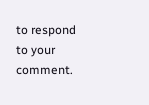to respond to your comment.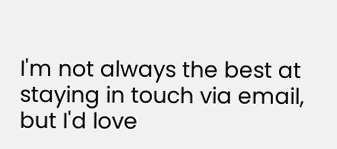I'm not always the best at staying in touch via email, but I'd love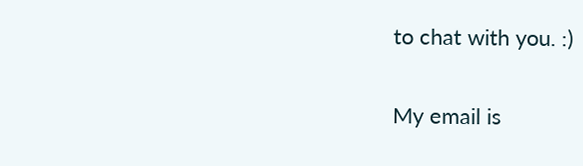to chat with you. :)

My email is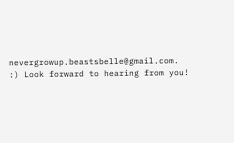nevergrowup.beastsbelle@gmail.com. :) Look forward to hearing from you!